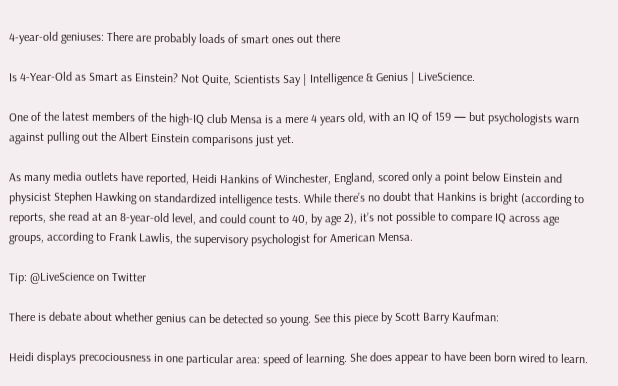4-year-old geniuses: There are probably loads of smart ones out there

Is 4-Year-Old as Smart as Einstein? Not Quite, Scientists Say | Intelligence & Genius | LiveScience.

One of the latest members of the high-IQ club Mensa is a mere 4 years old, with an IQ of 159 — but psychologists warn against pulling out the Albert Einstein comparisons just yet.

As many media outlets have reported, Heidi Hankins of Winchester, England, scored only a point below Einstein and physicist Stephen Hawking on standardized intelligence tests. While there’s no doubt that Hankins is bright (according to reports, she read at an 8-year-old level, and could count to 40, by age 2), it’s not possible to compare IQ across age groups, according to Frank Lawlis, the supervisory psychologist for American Mensa.

Tip: @LiveScience on Twitter

There is debate about whether genius can be detected so young. See this piece by Scott Barry Kaufman:

Heidi displays precociousness in one particular area: speed of learning. She does appear to have been born wired to learn.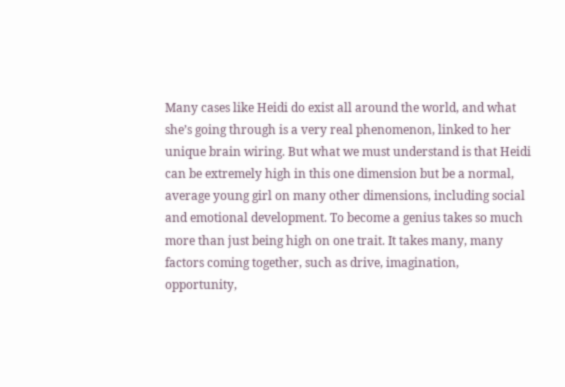Many cases like Heidi do exist all around the world, and what she’s going through is a very real phenomenon, linked to her unique brain wiring. But what we must understand is that Heidi can be extremely high in this one dimension but be a normal, average young girl on many other dimensions, including social and emotional development. To become a genius takes so much more than just being high on one trait. It takes many, many factors coming together, such as drive, imagination, opportunity,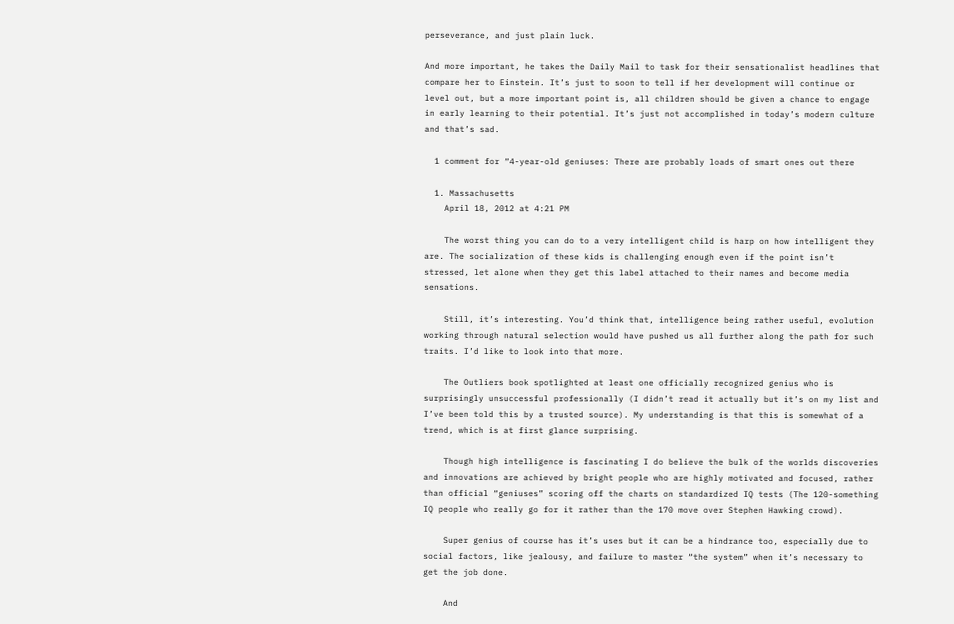perseverance, and just plain luck.

And more important, he takes the Daily Mail to task for their sensationalist headlines that compare her to Einstein. It’s just to soon to tell if her development will continue or level out, but a more important point is, all children should be given a chance to engage in early learning to their potential. It’s just not accomplished in today’s modern culture and that’s sad.

  1 comment for “4-year-old geniuses: There are probably loads of smart ones out there

  1. Massachusetts
    April 18, 2012 at 4:21 PM

    The worst thing you can do to a very intelligent child is harp on how intelligent they are. The socialization of these kids is challenging enough even if the point isn’t stressed, let alone when they get this label attached to their names and become media sensations.

    Still, it’s interesting. You’d think that, intelligence being rather useful, evolution working through natural selection would have pushed us all further along the path for such traits. I’d like to look into that more.

    The Outliers book spotlighted at least one officially recognized genius who is surprisingly unsuccessful professionally (I didn’t read it actually but it’s on my list and I’ve been told this by a trusted source). My understanding is that this is somewhat of a trend, which is at first glance surprising.

    Though high intelligence is fascinating I do believe the bulk of the worlds discoveries and innovations are achieved by bright people who are highly motivated and focused, rather than official “geniuses” scoring off the charts on standardized IQ tests (The 120-something IQ people who really go for it rather than the 170 move over Stephen Hawking crowd).

    Super genius of course has it’s uses but it can be a hindrance too, especially due to social factors, like jealousy, and failure to master “the system” when it’s necessary to get the job done.

    And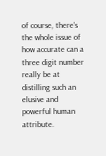of course, there’s the whole issue of how accurate can a three digit number really be at distilling such an elusive and powerful human attribute.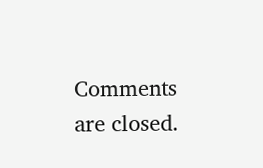Comments are closed.